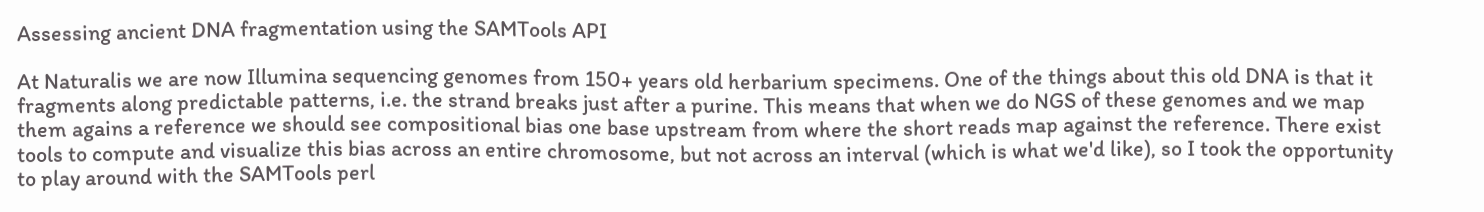Assessing ancient DNA fragmentation using the SAMTools API

At Naturalis we are now Illumina sequencing genomes from 150+ years old herbarium specimens. One of the things about this old DNA is that it fragments along predictable patterns, i.e. the strand breaks just after a purine. This means that when we do NGS of these genomes and we map them agains a reference we should see compositional bias one base upstream from where the short reads map against the reference. There exist tools to compute and visualize this bias across an entire chromosome, but not across an interval (which is what we'd like), so I took the opportunity to play around with the SAMTools perl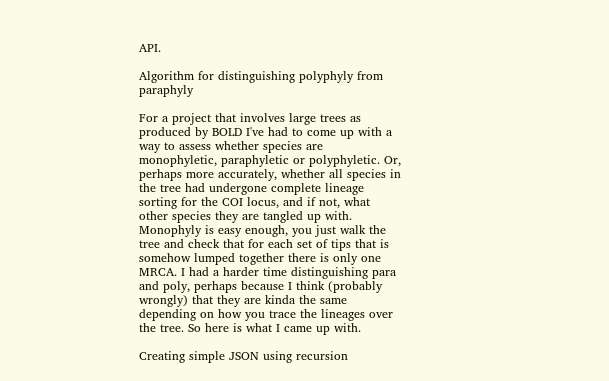API.

Algorithm for distinguishing polyphyly from paraphyly

For a project that involves large trees as produced by BOLD I've had to come up with a way to assess whether species are monophyletic, paraphyletic or polyphyletic. Or, perhaps more accurately, whether all species in the tree had undergone complete lineage sorting for the COI locus, and if not, what other species they are tangled up with. Monophyly is easy enough, you just walk the tree and check that for each set of tips that is somehow lumped together there is only one MRCA. I had a harder time distinguishing para and poly, perhaps because I think (probably wrongly) that they are kinda the same depending on how you trace the lineages over the tree. So here is what I came up with.

Creating simple JSON using recursion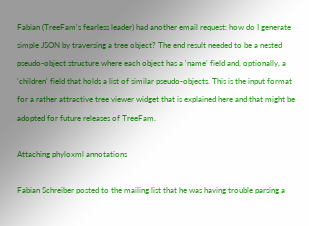Fabian (TreeFam's fearless leader) had another email request: how do I generate simple JSON by traversing a tree object? The end result needed to be a nested pseudo-object structure where each object has a 'name' field and, optionally, a 'children' field that holds a list of similar pseudo-objects. This is the input format for a rather attractive tree viewer widget that is explained here and that might be adopted for future releases of TreeFam.

Attaching phyloxml annotations

Fabian Schreiber posted to the mailing list that he was having trouble parsing a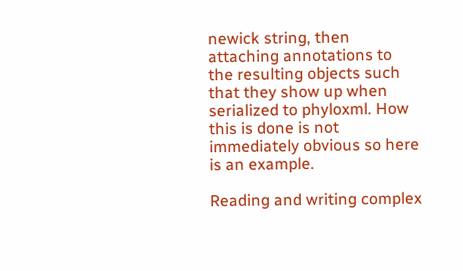newick string, then attaching annotations to the resulting objects such that they show up when serialized to phyloxml. How this is done is not immediately obvious so here is an example.

Reading and writing complex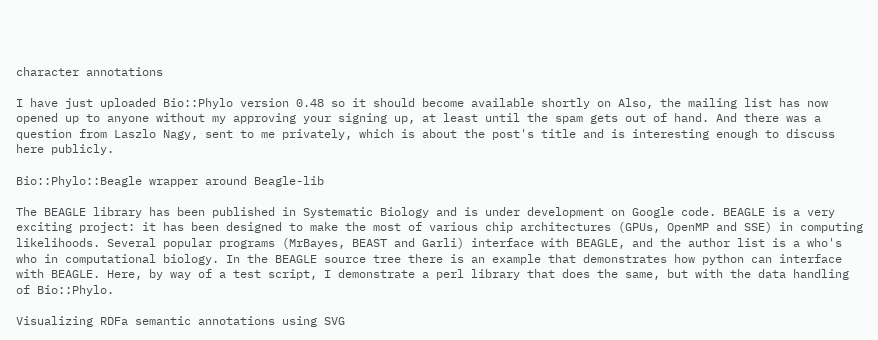character annotations

I have just uploaded Bio::Phylo version 0.48 so it should become available shortly on Also, the mailing list has now opened up to anyone without my approving your signing up, at least until the spam gets out of hand. And there was a question from Laszlo Nagy, sent to me privately, which is about the post's title and is interesting enough to discuss here publicly.

Bio::Phylo::Beagle wrapper around Beagle-lib

The BEAGLE library has been published in Systematic Biology and is under development on Google code. BEAGLE is a very exciting project: it has been designed to make the most of various chip architectures (GPUs, OpenMP and SSE) in computing likelihoods. Several popular programs (MrBayes, BEAST and Garli) interface with BEAGLE, and the author list is a who's who in computational biology. In the BEAGLE source tree there is an example that demonstrates how python can interface with BEAGLE. Here, by way of a test script, I demonstrate a perl library that does the same, but with the data handling of Bio::Phylo.

Visualizing RDFa semantic annotations using SVG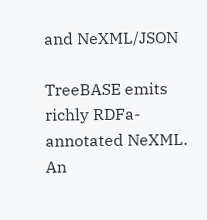and NeXML/JSON

TreeBASE emits richly RDFa-annotated NeXML. An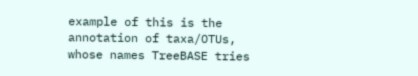example of this is the annotation of taxa/OTUs, whose names TreeBASE tries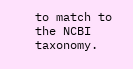to match to the NCBI taxonomy.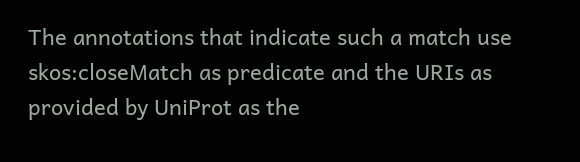The annotations that indicate such a match use skos:closeMatch as predicate and the URIs as provided by UniProt as the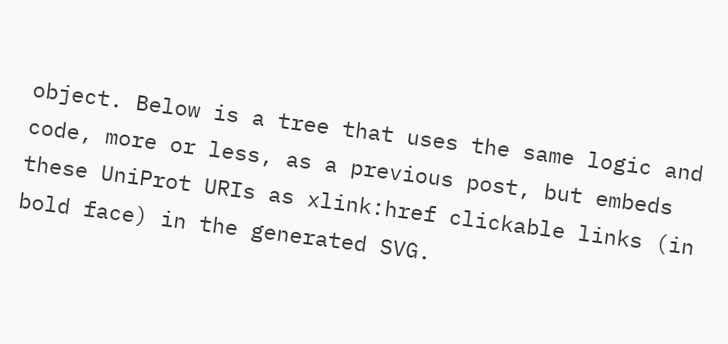object. Below is a tree that uses the same logic and code, more or less, as a previous post, but embeds these UniProt URIs as xlink:href clickable links (in bold face) in the generated SVG.